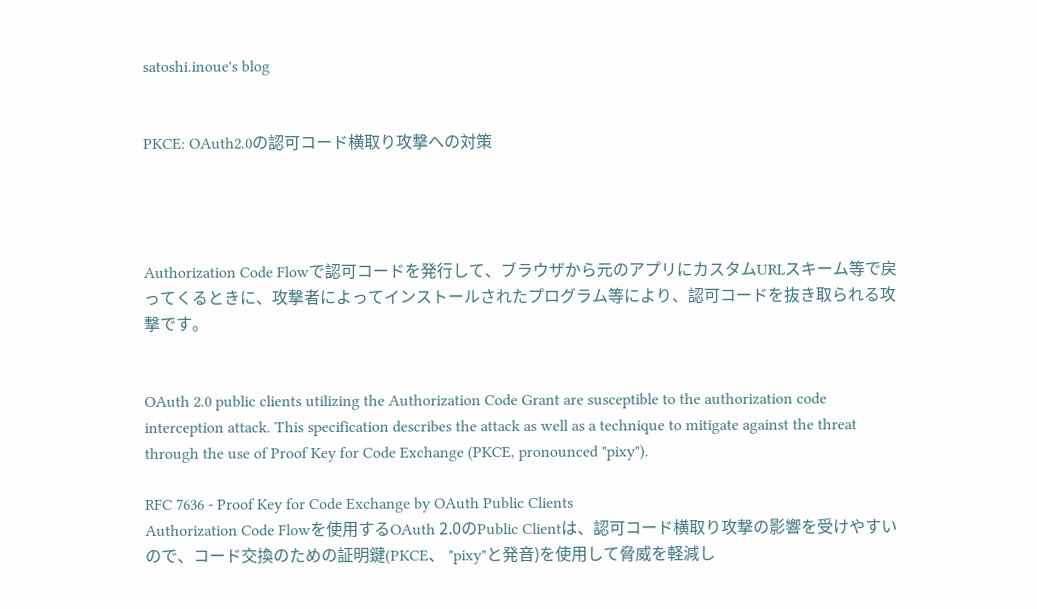satoshi.inoue's blog


PKCE: OAuth2.0の認可コード横取り攻撃への対策




Authorization Code Flowで認可コードを発行して、ブラウザから元のアプリにカスタムURLスキーム等で戻ってくるときに、攻撃者によってインストールされたプログラム等により、認可コードを抜き取られる攻撃です。


OAuth 2.0 public clients utilizing the Authorization Code Grant are susceptible to the authorization code interception attack. This specification describes the attack as well as a technique to mitigate against the threat through the use of Proof Key for Code Exchange (PKCE, pronounced "pixy").

RFC 7636 - Proof Key for Code Exchange by OAuth Public Clients
Authorization Code Flowを使用するOAuth 2.0のPublic Clientは、認可コード横取り攻撃の影響を受けやすいので、コード交換のための証明鍵(PKCE、 "pixy"と発音)を使用して脅威を軽減し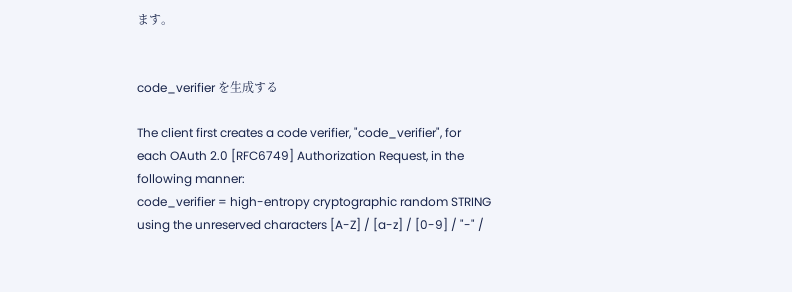ます。


code_verifier を生成する

The client first creates a code verifier, "code_verifier", for each OAuth 2.0 [RFC6749] Authorization Request, in the following manner:
code_verifier = high-entropy cryptographic random STRING using the unreserved characters [A-Z] / [a-z] / [0-9] / "-" /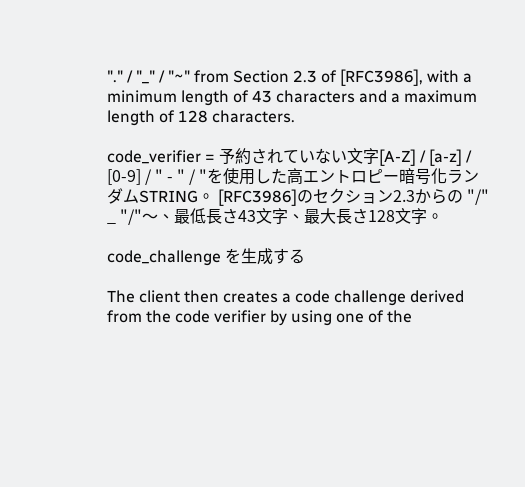"." / "_" / "~" from Section 2.3 of [RFC3986], with a minimum length of 43 characters and a maximum length of 128 characters.

code_verifier = 予約されていない文字[A-Z] / [a-z] / [0-9] / " - " / "を使用した高エントロピー暗号化ランダムSTRING。 [RFC3986]のセクション2.3からの "/" _ "/"〜、最低長さ43文字、最大長さ128文字。

code_challenge を生成する

The client then creates a code challenge derived from the code verifier by using one of the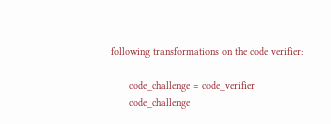following transformations on the code verifier:

      code_challenge = code_verifier
      code_challenge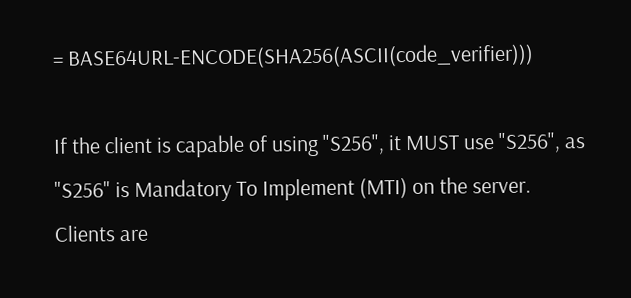= BASE64URL-ENCODE(SHA256(ASCII(code_verifier)))

If the client is capable of using "S256", it MUST use "S256", as "S256" is Mandatory To Implement (MTI) on the server.
Clients are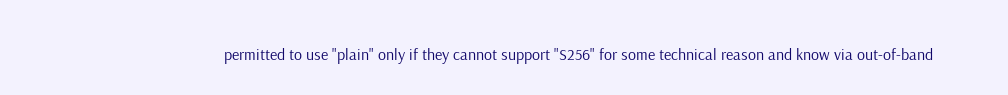permitted to use "plain" only if they cannot support "S256" for some technical reason and know via out-of-band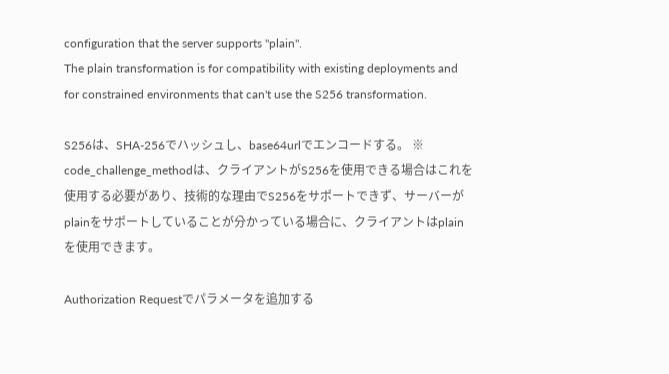configuration that the server supports "plain".
The plain transformation is for compatibility with existing deployments and for constrained environments that can't use the S256 transformation.

S256は、SHA-256でハッシュし、base64urlでエンコードする。 ※ code_challenge_methodは、クライアントがS256を使用できる場合はこれを使用する必要があり、技術的な理由でS256をサポートできず、サーバーがplainをサポートしていることが分かっている場合に、クライアントはplainを使用できます。

Authorization Requestでパラメータを追加する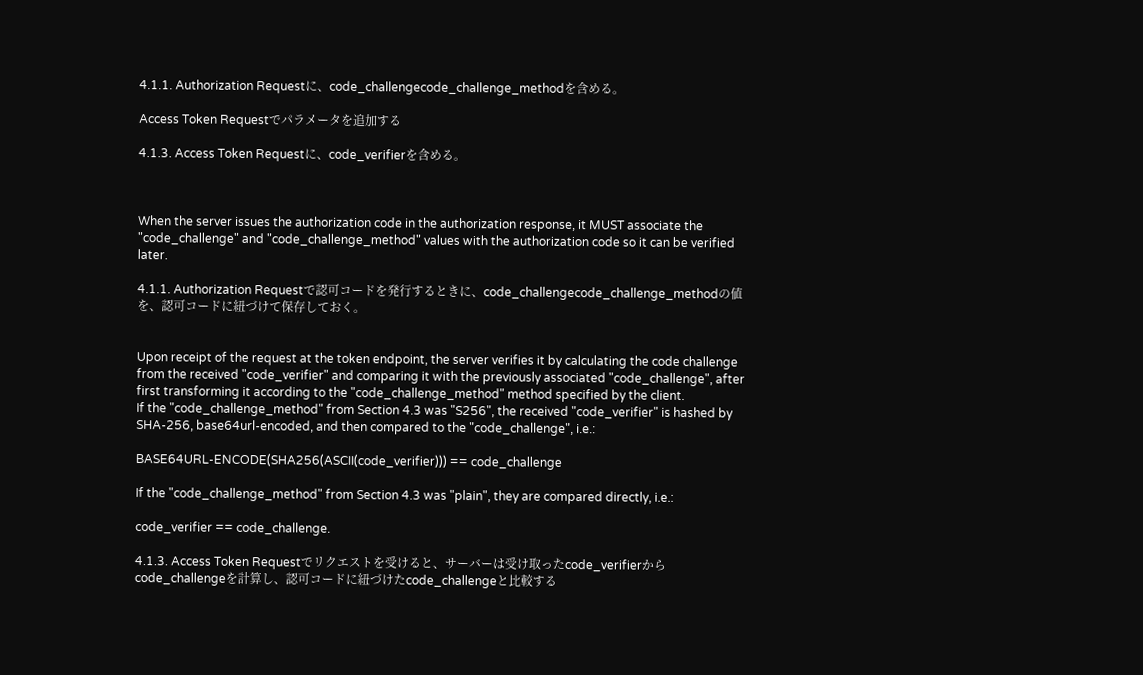4.1.1. Authorization Requestに、code_challengecode_challenge_methodを含める。

Access Token Requestでパラメータを追加する

4.1.3. Access Token Requestに、code_verifierを含める。



When the server issues the authorization code in the authorization response, it MUST associate the "code_challenge" and "code_challenge_method" values with the authorization code so it can be verified later.

4.1.1. Authorization Requestで認可コードを発行するときに、code_challengecode_challenge_methodの値を、認可コードに紐づけて保存しておく。


Upon receipt of the request at the token endpoint, the server verifies it by calculating the code challenge from the received "code_verifier" and comparing it with the previously associated "code_challenge", after first transforming it according to the "code_challenge_method" method specified by the client.
If the "code_challenge_method" from Section 4.3 was "S256", the received "code_verifier" is hashed by SHA-256, base64url-encoded, and then compared to the "code_challenge", i.e.:

BASE64URL-ENCODE(SHA256(ASCII(code_verifier))) == code_challenge

If the "code_challenge_method" from Section 4.3 was "plain", they are compared directly, i.e.:

code_verifier == code_challenge.

4.1.3. Access Token Requestでリクエストを受けると、サーバーは受け取ったcode_verifierからcode_challengeを計算し、認可コードに紐づけたcode_challengeと比較する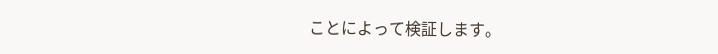ことによって検証します。